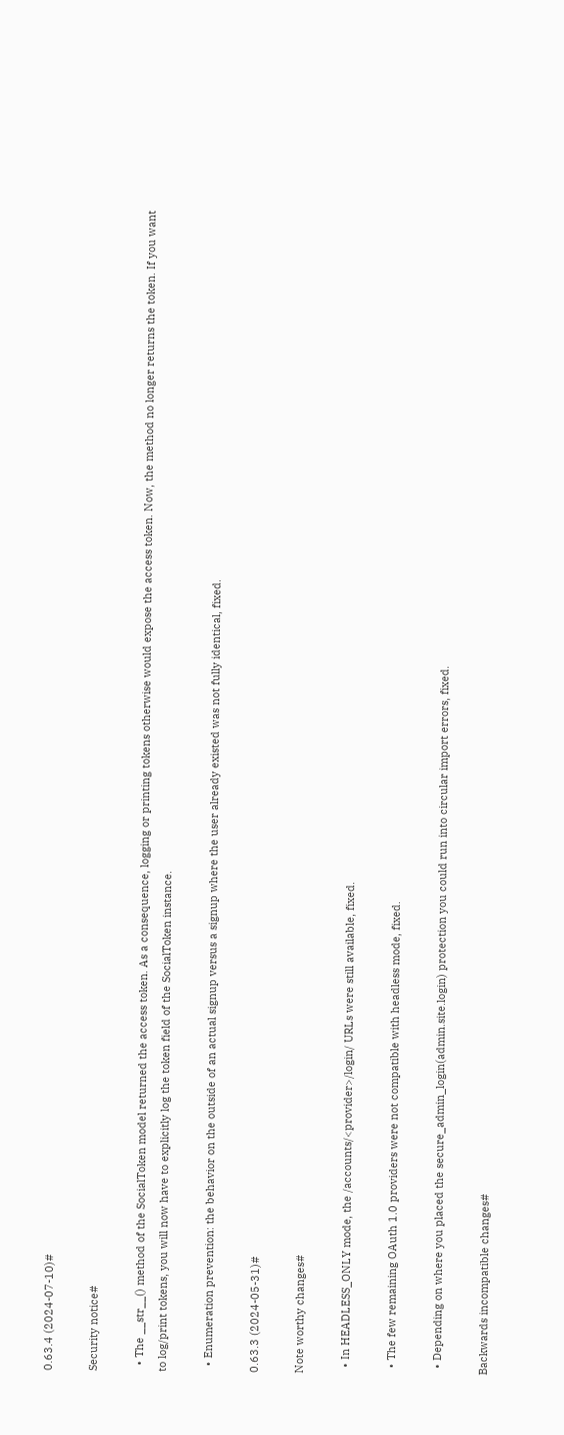0.63.4 (2024-07-10)#

Security notice#

  • The __str__() method of the SocialToken model returned the access token. As a consequence, logging or printing tokens otherwise would expose the access token. Now, the method no longer returns the token. If you want to log/print tokens, you will now have to explicitly log the token field of the SocialToken instance.

  • Enumeration prevention: the behavior on the outside of an actual signup versus a signup where the user already existed was not fully identical, fixed.

0.63.3 (2024-05-31)#

Note worthy changes#

  • In HEADLESS_ONLY mode, the /accounts/<provider>/login/ URLs were still available, fixed.

  • The few remaining OAuth 1.0 providers were not compatible with headless mode, fixed.

  • Depending on where you placed the secure_admin_login(admin.site.login) protection you could run into circular import errors, fixed.

Backwards incompatible changes#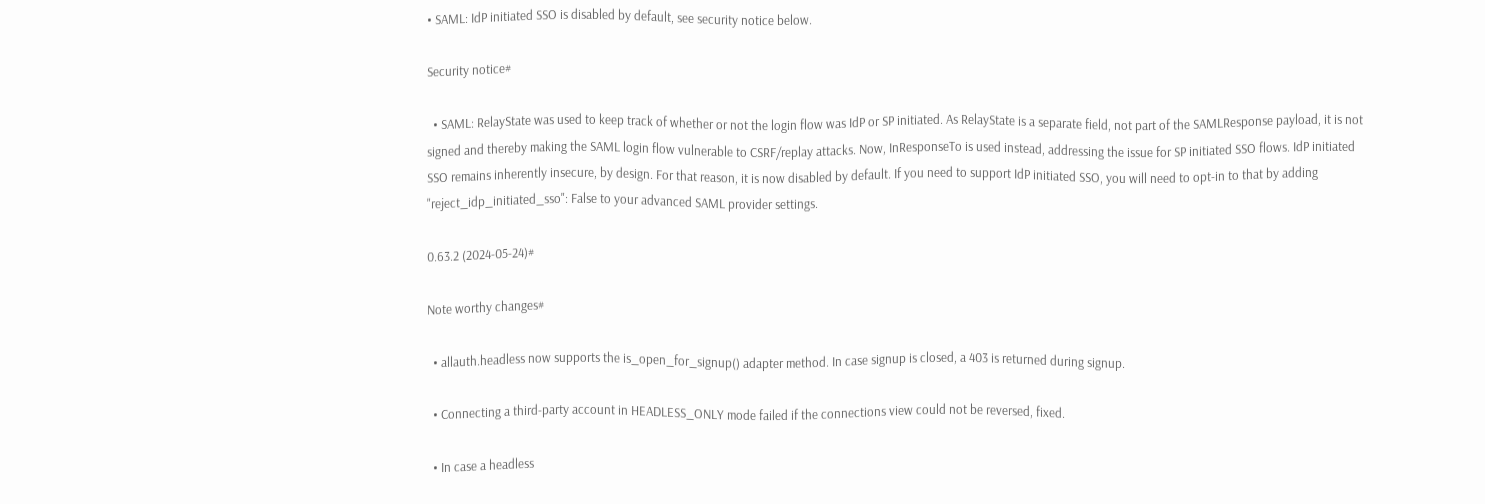• SAML: IdP initiated SSO is disabled by default, see security notice below.

Security notice#

  • SAML: RelayState was used to keep track of whether or not the login flow was IdP or SP initiated. As RelayState is a separate field, not part of the SAMLResponse payload, it is not signed and thereby making the SAML login flow vulnerable to CSRF/replay attacks. Now, InResponseTo is used instead, addressing the issue for SP initiated SSO flows. IdP initiated SSO remains inherently insecure, by design. For that reason, it is now disabled by default. If you need to support IdP initiated SSO, you will need to opt-in to that by adding "reject_idp_initiated_sso": False to your advanced SAML provider settings.

0.63.2 (2024-05-24)#

Note worthy changes#

  • allauth.headless now supports the is_open_for_signup() adapter method. In case signup is closed, a 403 is returned during signup.

  • Connecting a third-party account in HEADLESS_ONLY mode failed if the connections view could not be reversed, fixed.

  • In case a headless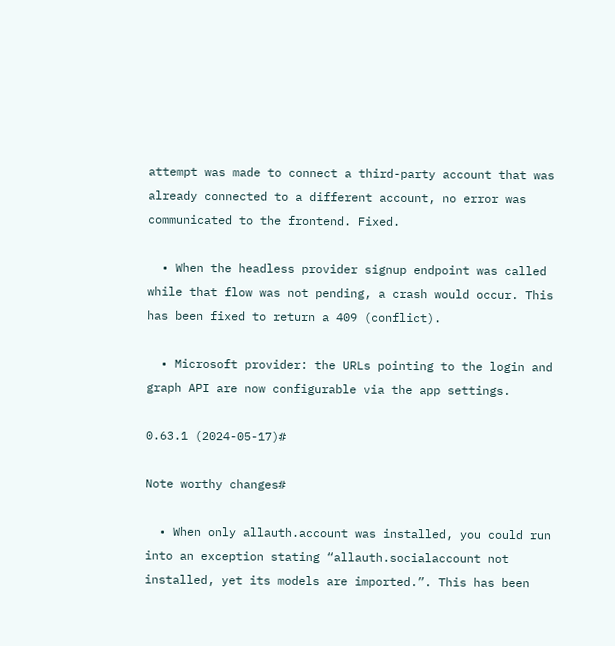attempt was made to connect a third-party account that was already connected to a different account, no error was communicated to the frontend. Fixed.

  • When the headless provider signup endpoint was called while that flow was not pending, a crash would occur. This has been fixed to return a 409 (conflict).

  • Microsoft provider: the URLs pointing to the login and graph API are now configurable via the app settings.

0.63.1 (2024-05-17)#

Note worthy changes#

  • When only allauth.account was installed, you could run into an exception stating “allauth.socialaccount not installed, yet its models are imported.”. This has been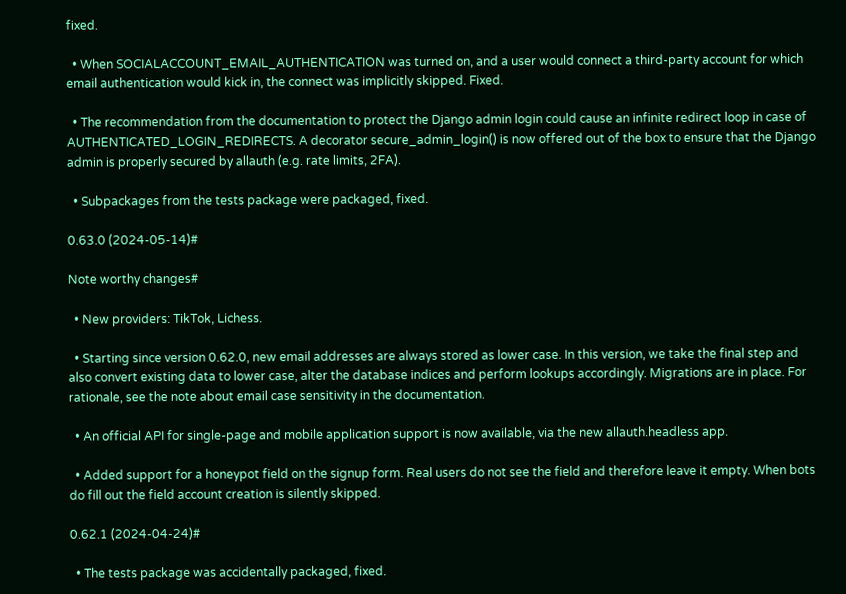fixed.

  • When SOCIALACCOUNT_EMAIL_AUTHENTICATION was turned on, and a user would connect a third-party account for which email authentication would kick in, the connect was implicitly skipped. Fixed.

  • The recommendation from the documentation to protect the Django admin login could cause an infinite redirect loop in case of AUTHENTICATED_LOGIN_REDIRECTS. A decorator secure_admin_login() is now offered out of the box to ensure that the Django admin is properly secured by allauth (e.g. rate limits, 2FA).

  • Subpackages from the tests package were packaged, fixed.

0.63.0 (2024-05-14)#

Note worthy changes#

  • New providers: TikTok, Lichess.

  • Starting since version 0.62.0, new email addresses are always stored as lower case. In this version, we take the final step and also convert existing data to lower case, alter the database indices and perform lookups accordingly. Migrations are in place. For rationale, see the note about email case sensitivity in the documentation.

  • An official API for single-page and mobile application support is now available, via the new allauth.headless app.

  • Added support for a honeypot field on the signup form. Real users do not see the field and therefore leave it empty. When bots do fill out the field account creation is silently skipped.

0.62.1 (2024-04-24)#

  • The tests package was accidentally packaged, fixed.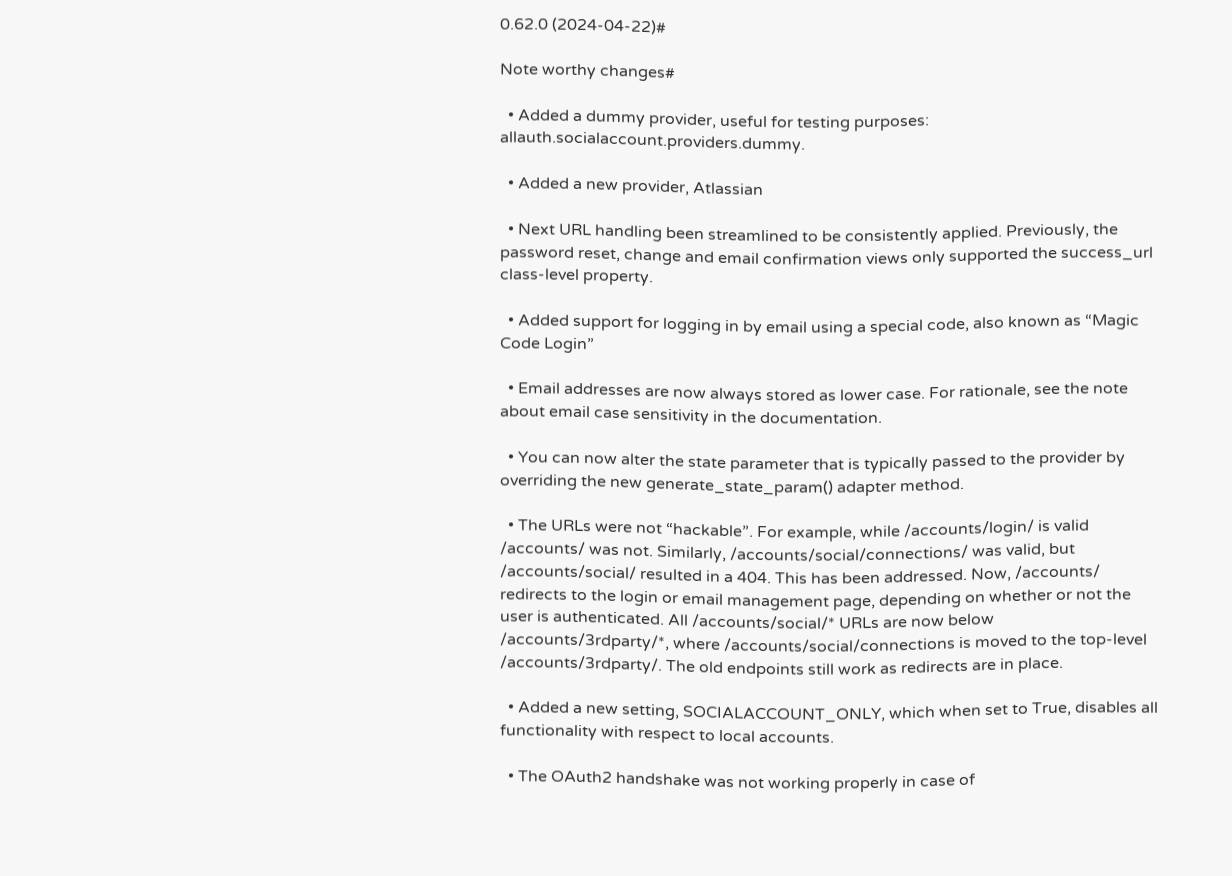0.62.0 (2024-04-22)#

Note worthy changes#

  • Added a dummy provider, useful for testing purposes: allauth.socialaccount.providers.dummy.

  • Added a new provider, Atlassian

  • Next URL handling been streamlined to be consistently applied. Previously, the password reset, change and email confirmation views only supported the success_url class-level property.

  • Added support for logging in by email using a special code, also known as “Magic Code Login”

  • Email addresses are now always stored as lower case. For rationale, see the note about email case sensitivity in the documentation.

  • You can now alter the state parameter that is typically passed to the provider by overriding the new generate_state_param() adapter method.

  • The URLs were not “hackable”. For example, while /accounts/login/ is valid /accounts/ was not. Similarly, /accounts/social/connections/ was valid, but /accounts/social/ resulted in a 404. This has been addressed. Now, /accounts/ redirects to the login or email management page, depending on whether or not the user is authenticated. All /accounts/social/* URLs are now below /accounts/3rdparty/*, where /accounts/social/connections is moved to the top-level /accounts/3rdparty/. The old endpoints still work as redirects are in place.

  • Added a new setting, SOCIALACCOUNT_ONLY, which when set to True, disables all functionality with respect to local accounts.

  • The OAuth2 handshake was not working properly in case of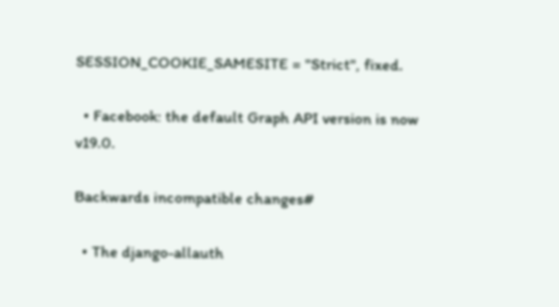SESSION_COOKIE_SAMESITE = "Strict", fixed.

  • Facebook: the default Graph API version is now v19.0.

Backwards incompatible changes#

  • The django-allauth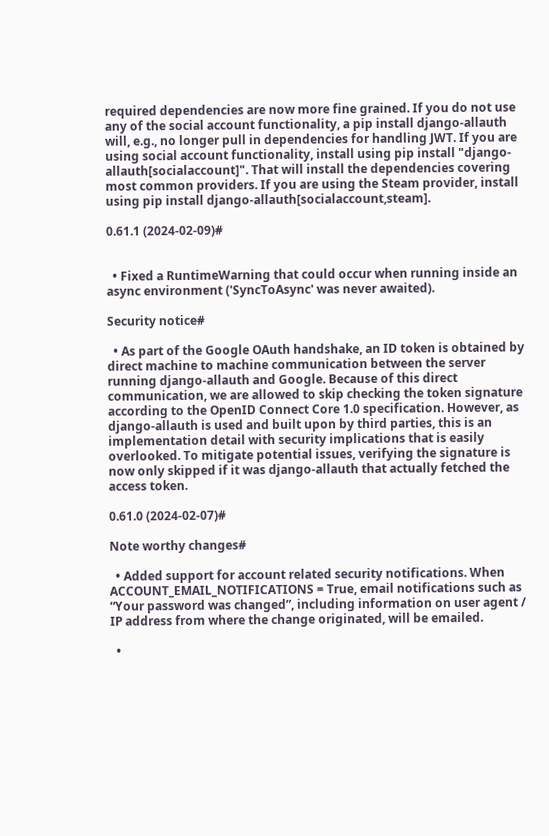required dependencies are now more fine grained. If you do not use any of the social account functionality, a pip install django-allauth will, e.g., no longer pull in dependencies for handling JWT. If you are using social account functionality, install using pip install "django-allauth[socialaccount]". That will install the dependencies covering most common providers. If you are using the Steam provider, install using pip install django-allauth[socialaccount,steam].

0.61.1 (2024-02-09)#


  • Fixed a RuntimeWarning that could occur when running inside an async environment ('SyncToAsync' was never awaited).

Security notice#

  • As part of the Google OAuth handshake, an ID token is obtained by direct machine to machine communication between the server running django-allauth and Google. Because of this direct communication, we are allowed to skip checking the token signature according to the OpenID Connect Core 1.0 specification. However, as django-allauth is used and built upon by third parties, this is an implementation detail with security implications that is easily overlooked. To mitigate potential issues, verifying the signature is now only skipped if it was django-allauth that actually fetched the access token.

0.61.0 (2024-02-07)#

Note worthy changes#

  • Added support for account related security notifications. When ACCOUNT_EMAIL_NOTIFICATIONS = True, email notifications such as “Your password was changed”, including information on user agent / IP address from where the change originated, will be emailed.

  •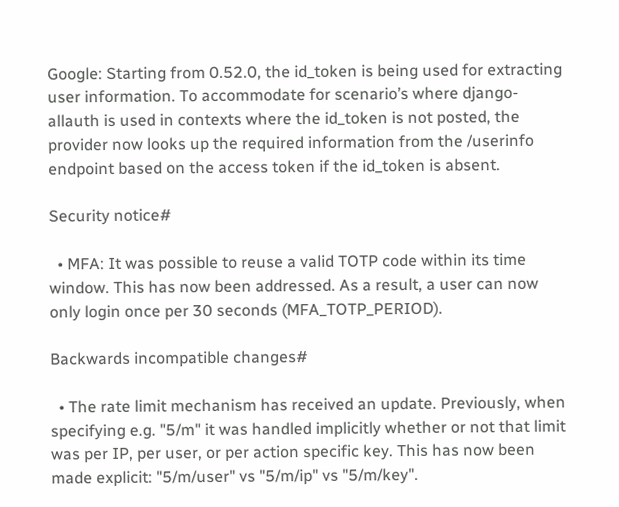Google: Starting from 0.52.0, the id_token is being used for extracting user information. To accommodate for scenario’s where django-allauth is used in contexts where the id_token is not posted, the provider now looks up the required information from the /userinfo endpoint based on the access token if the id_token is absent.

Security notice#

  • MFA: It was possible to reuse a valid TOTP code within its time window. This has now been addressed. As a result, a user can now only login once per 30 seconds (MFA_TOTP_PERIOD).

Backwards incompatible changes#

  • The rate limit mechanism has received an update. Previously, when specifying e.g. "5/m" it was handled implicitly whether or not that limit was per IP, per user, or per action specific key. This has now been made explicit: "5/m/user" vs "5/m/ip" vs "5/m/key".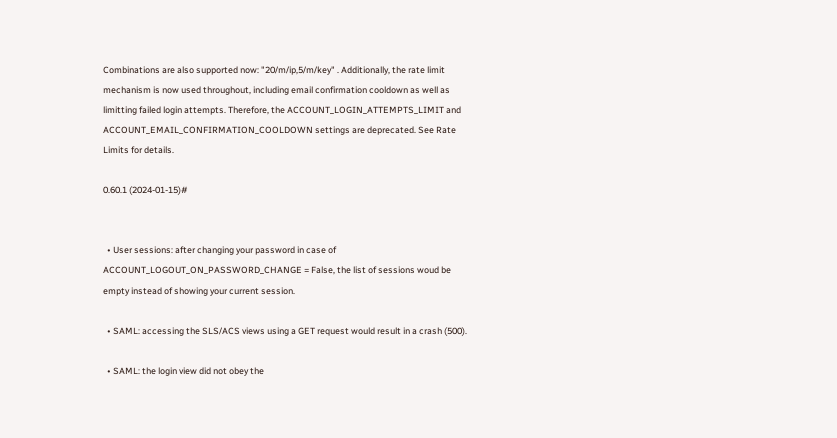Combinations are also supported now: "20/m/ip,5/m/key" . Additionally, the rate limit mechanism is now used throughout, including email confirmation cooldown as well as limitting failed login attempts. Therefore, the ACCOUNT_LOGIN_ATTEMPTS_LIMIT and ACCOUNT_EMAIL_CONFIRMATION_COOLDOWN settings are deprecated. See Rate Limits for details.

0.60.1 (2024-01-15)#


  • User sessions: after changing your password in case of ACCOUNT_LOGOUT_ON_PASSWORD_CHANGE = False, the list of sessions woud be empty instead of showing your current session.

  • SAML: accessing the SLS/ACS views using a GET request would result in a crash (500).

  • SAML: the login view did not obey the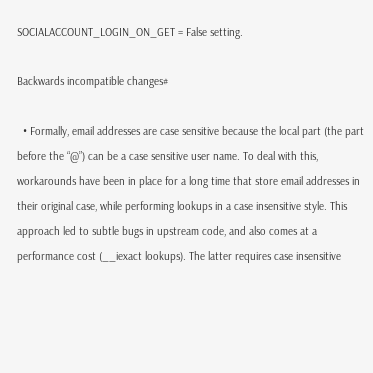SOCIALACCOUNT_LOGIN_ON_GET = False setting.

Backwards incompatible changes#

  • Formally, email addresses are case sensitive because the local part (the part before the “@”) can be a case sensitive user name. To deal with this, workarounds have been in place for a long time that store email addresses in their original case, while performing lookups in a case insensitive style. This approach led to subtle bugs in upstream code, and also comes at a performance cost (__iexact lookups). The latter requires case insensitive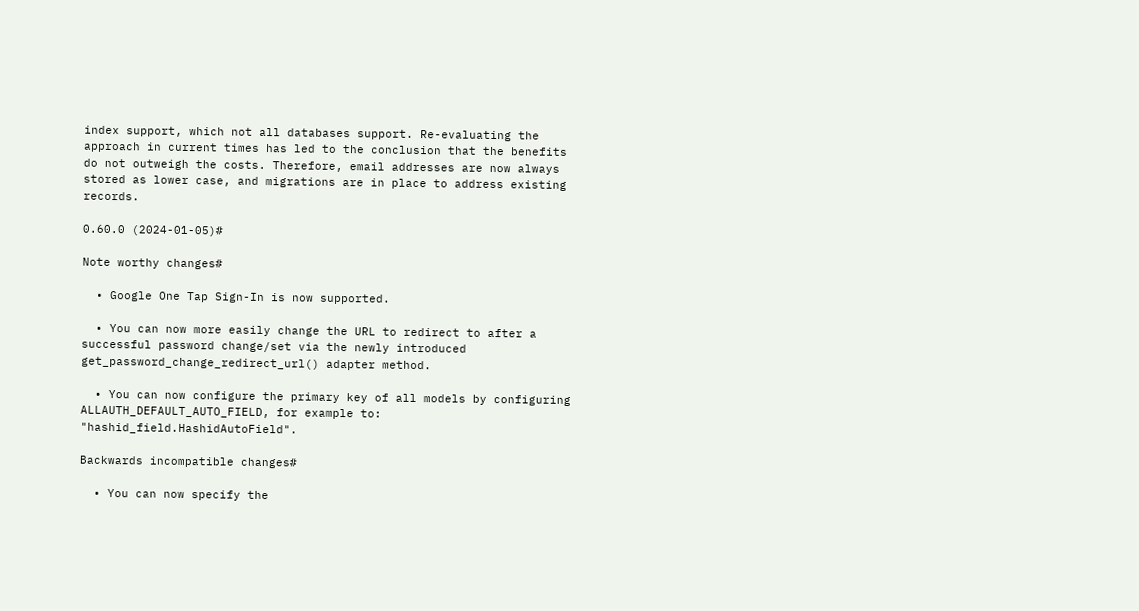index support, which not all databases support. Re-evaluating the approach in current times has led to the conclusion that the benefits do not outweigh the costs. Therefore, email addresses are now always stored as lower case, and migrations are in place to address existing records.

0.60.0 (2024-01-05)#

Note worthy changes#

  • Google One Tap Sign-In is now supported.

  • You can now more easily change the URL to redirect to after a successful password change/set via the newly introduced get_password_change_redirect_url() adapter method.

  • You can now configure the primary key of all models by configuring ALLAUTH_DEFAULT_AUTO_FIELD, for example to: "hashid_field.HashidAutoField".

Backwards incompatible changes#

  • You can now specify the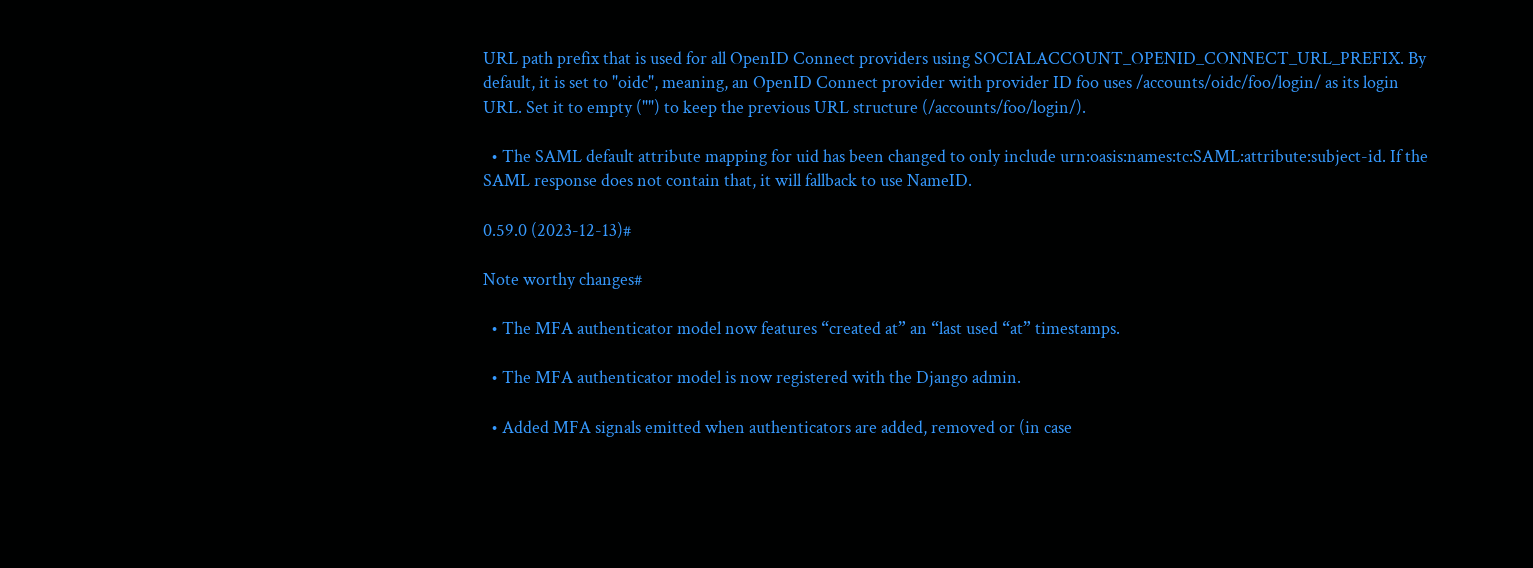URL path prefix that is used for all OpenID Connect providers using SOCIALACCOUNT_OPENID_CONNECT_URL_PREFIX. By default, it is set to "oidc", meaning, an OpenID Connect provider with provider ID foo uses /accounts/oidc/foo/login/ as its login URL. Set it to empty ("") to keep the previous URL structure (/accounts/foo/login/).

  • The SAML default attribute mapping for uid has been changed to only include urn:oasis:names:tc:SAML:attribute:subject-id. If the SAML response does not contain that, it will fallback to use NameID.

0.59.0 (2023-12-13)#

Note worthy changes#

  • The MFA authenticator model now features “created at” an “last used “at” timestamps.

  • The MFA authenticator model is now registered with the Django admin.

  • Added MFA signals emitted when authenticators are added, removed or (in case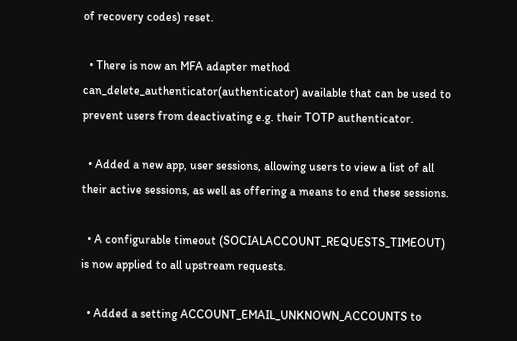of recovery codes) reset.

  • There is now an MFA adapter method can_delete_authenticator(authenticator) available that can be used to prevent users from deactivating e.g. their TOTP authenticator.

  • Added a new app, user sessions, allowing users to view a list of all their active sessions, as well as offering a means to end these sessions.

  • A configurable timeout (SOCIALACCOUNT_REQUESTS_TIMEOUT) is now applied to all upstream requests.

  • Added a setting ACCOUNT_EMAIL_UNKNOWN_ACCOUNTS to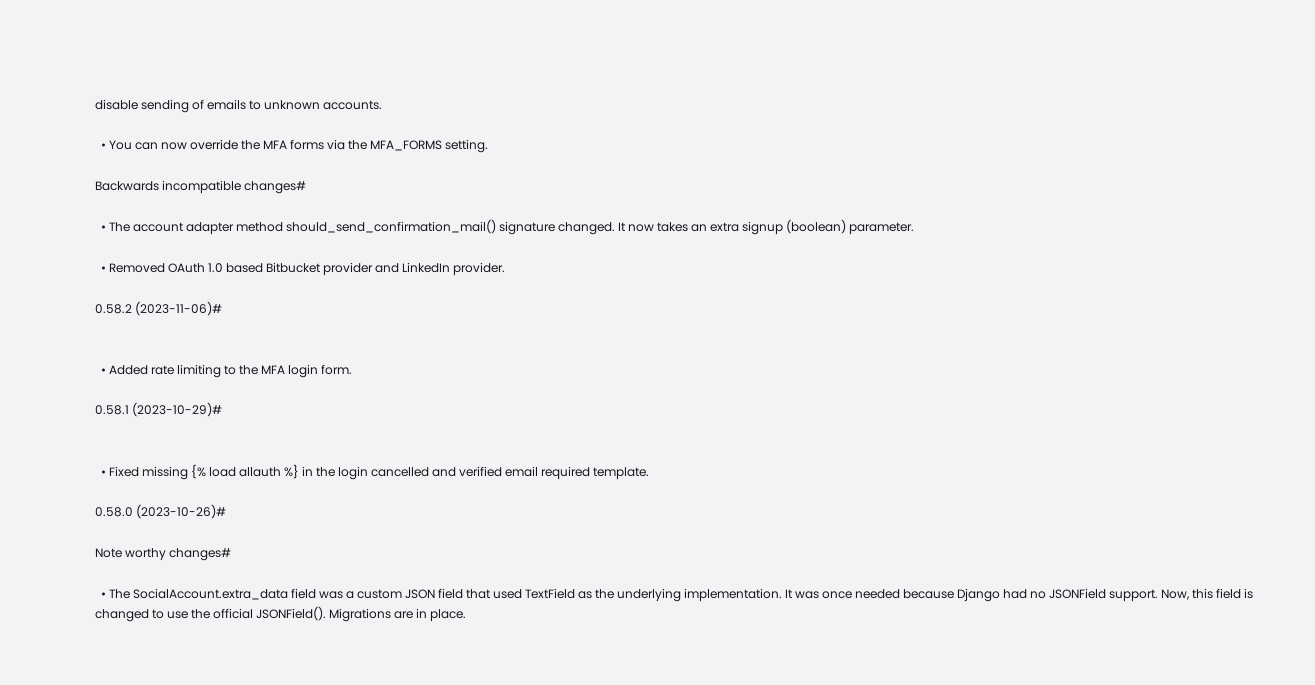disable sending of emails to unknown accounts.

  • You can now override the MFA forms via the MFA_FORMS setting.

Backwards incompatible changes#

  • The account adapter method should_send_confirmation_mail() signature changed. It now takes an extra signup (boolean) parameter.

  • Removed OAuth 1.0 based Bitbucket provider and LinkedIn provider.

0.58.2 (2023-11-06)#


  • Added rate limiting to the MFA login form.

0.58.1 (2023-10-29)#


  • Fixed missing {% load allauth %} in the login cancelled and verified email required template.

0.58.0 (2023-10-26)#

Note worthy changes#

  • The SocialAccount.extra_data field was a custom JSON field that used TextField as the underlying implementation. It was once needed because Django had no JSONField support. Now, this field is changed to use the official JSONField(). Migrations are in place.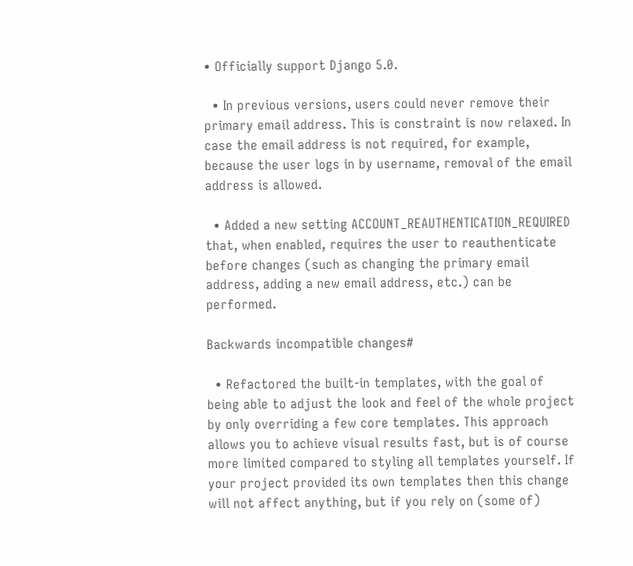• Officially support Django 5.0.

  • In previous versions, users could never remove their primary email address. This is constraint is now relaxed. In case the email address is not required, for example, because the user logs in by username, removal of the email address is allowed.

  • Added a new setting ACCOUNT_REAUTHENTICATION_REQUIRED that, when enabled, requires the user to reauthenticate before changes (such as changing the primary email address, adding a new email address, etc.) can be performed.

Backwards incompatible changes#

  • Refactored the built-in templates, with the goal of being able to adjust the look and feel of the whole project by only overriding a few core templates. This approach allows you to achieve visual results fast, but is of course more limited compared to styling all templates yourself. If your project provided its own templates then this change will not affect anything, but if you rely on (some of)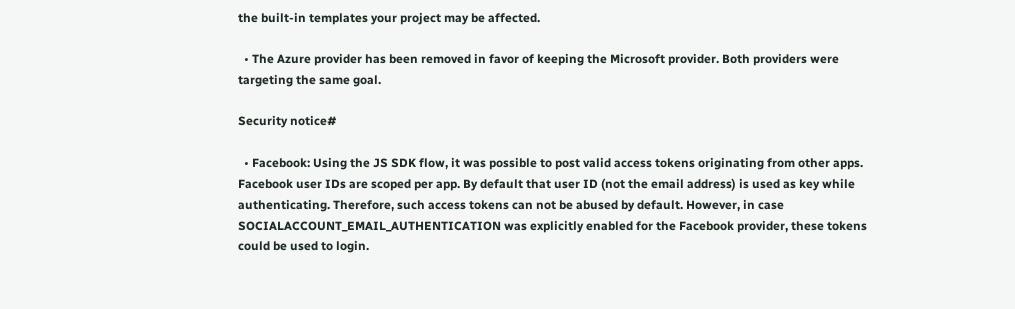the built-in templates your project may be affected.

  • The Azure provider has been removed in favor of keeping the Microsoft provider. Both providers were targeting the same goal.

Security notice#

  • Facebook: Using the JS SDK flow, it was possible to post valid access tokens originating from other apps. Facebook user IDs are scoped per app. By default that user ID (not the email address) is used as key while authenticating. Therefore, such access tokens can not be abused by default. However, in case SOCIALACCOUNT_EMAIL_AUTHENTICATION was explicitly enabled for the Facebook provider, these tokens could be used to login.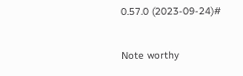0.57.0 (2023-09-24)#

Note worthy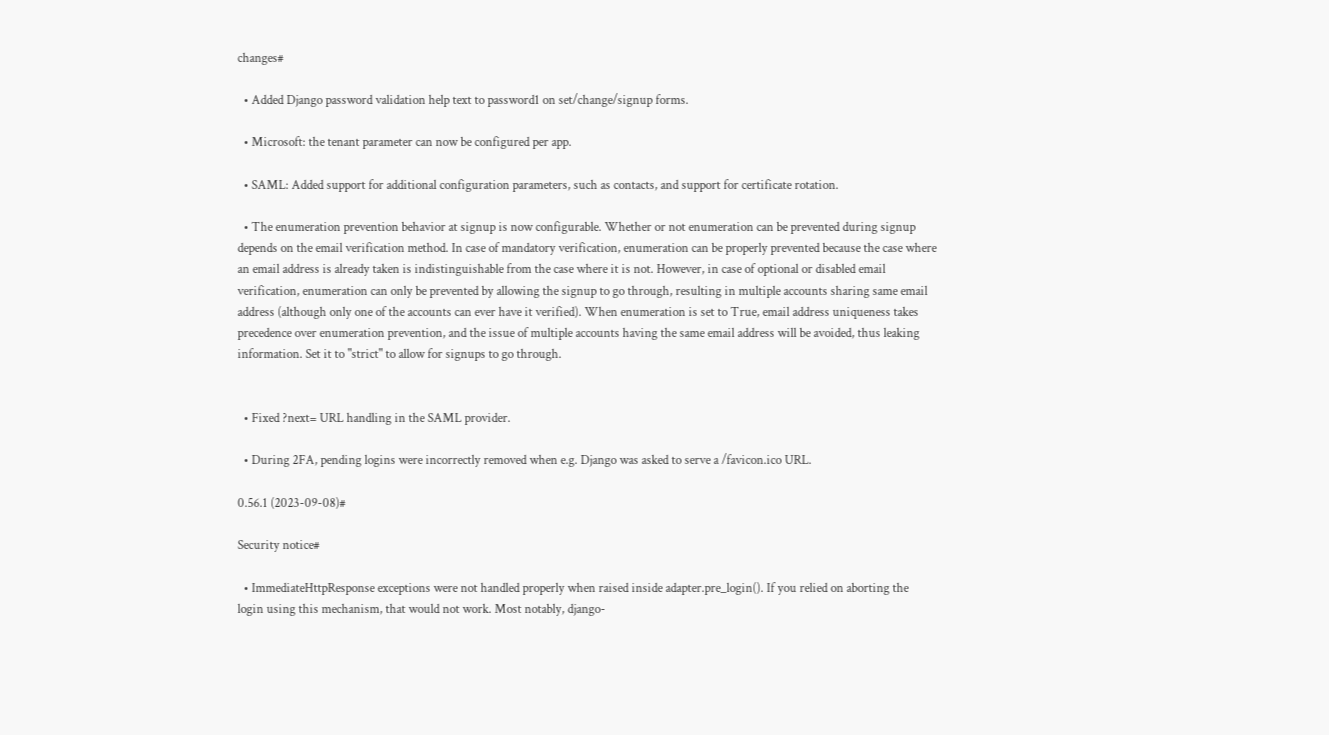changes#

  • Added Django password validation help text to password1 on set/change/signup forms.

  • Microsoft: the tenant parameter can now be configured per app.

  • SAML: Added support for additional configuration parameters, such as contacts, and support for certificate rotation.

  • The enumeration prevention behavior at signup is now configurable. Whether or not enumeration can be prevented during signup depends on the email verification method. In case of mandatory verification, enumeration can be properly prevented because the case where an email address is already taken is indistinguishable from the case where it is not. However, in case of optional or disabled email verification, enumeration can only be prevented by allowing the signup to go through, resulting in multiple accounts sharing same email address (although only one of the accounts can ever have it verified). When enumeration is set to True, email address uniqueness takes precedence over enumeration prevention, and the issue of multiple accounts having the same email address will be avoided, thus leaking information. Set it to "strict" to allow for signups to go through.


  • Fixed ?next= URL handling in the SAML provider.

  • During 2FA, pending logins were incorrectly removed when e.g. Django was asked to serve a /favicon.ico URL.

0.56.1 (2023-09-08)#

Security notice#

  • ImmediateHttpResponse exceptions were not handled properly when raised inside adapter.pre_login(). If you relied on aborting the login using this mechanism, that would not work. Most notably, django-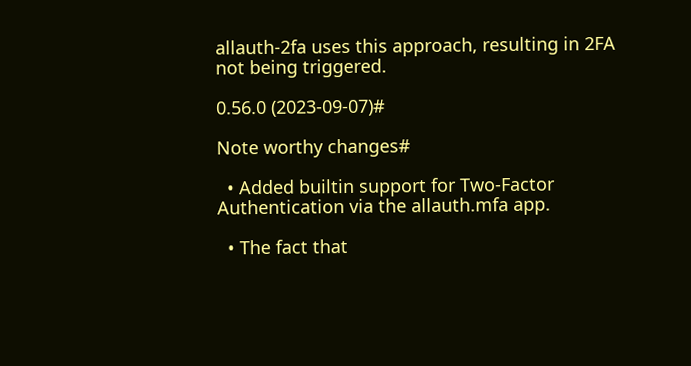allauth-2fa uses this approach, resulting in 2FA not being triggered.

0.56.0 (2023-09-07)#

Note worthy changes#

  • Added builtin support for Two-Factor Authentication via the allauth.mfa app.

  • The fact that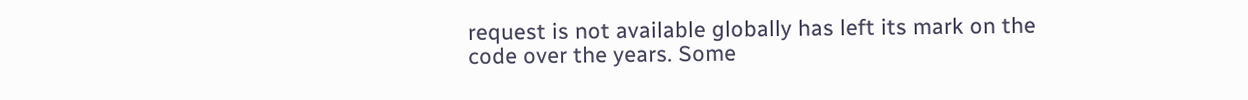request is not available globally has left its mark on the code over the years. Some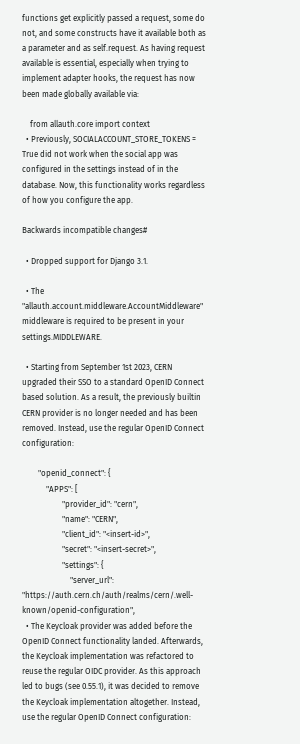functions get explicitly passed a request, some do not, and some constructs have it available both as a parameter and as self.request. As having request available is essential, especially when trying to implement adapter hooks, the request has now been made globally available via:

    from allauth.core import context
  • Previously, SOCIALACCOUNT_STORE_TOKENS = True did not work when the social app was configured in the settings instead of in the database. Now, this functionality works regardless of how you configure the app.

Backwards incompatible changes#

  • Dropped support for Django 3.1.

  • The "allauth.account.middleware.AccountMiddleware" middleware is required to be present in your settings.MIDDLEWARE.

  • Starting from September 1st 2023, CERN upgraded their SSO to a standard OpenID Connect based solution. As a result, the previously builtin CERN provider is no longer needed and has been removed. Instead, use the regular OpenID Connect configuration:

        "openid_connect": {
            "APPS": [
                    "provider_id": "cern",
                    "name": "CERN",
                    "client_id": "<insert-id>",
                    "secret": "<insert-secret>",
                    "settings": {
                        "server_url": "https://auth.cern.ch/auth/realms/cern/.well-known/openid-configuration",
  • The Keycloak provider was added before the OpenID Connect functionality landed. Afterwards, the Keycloak implementation was refactored to reuse the regular OIDC provider. As this approach led to bugs (see 0.55.1), it was decided to remove the Keycloak implementation altogether. Instead, use the regular OpenID Connect configuration: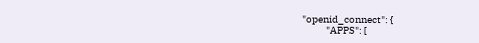"openid_connect": {
            "APPS": [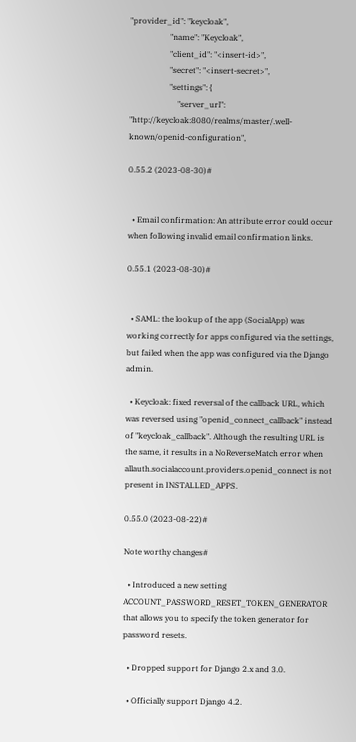"provider_id": "keycloak",
                    "name": "Keycloak",
                    "client_id": "<insert-id>",
                    "secret": "<insert-secret>",
                    "settings": {
                        "server_url": "http://keycloak:8080/realms/master/.well-known/openid-configuration",

0.55.2 (2023-08-30)#


  • Email confirmation: An attribute error could occur when following invalid email confirmation links.

0.55.1 (2023-08-30)#


  • SAML: the lookup of the app (SocialApp) was working correctly for apps configured via the settings, but failed when the app was configured via the Django admin.

  • Keycloak: fixed reversal of the callback URL, which was reversed using "openid_connect_callback" instead of "keycloak_callback". Although the resulting URL is the same, it results in a NoReverseMatch error when allauth.socialaccount.providers.openid_connect is not present in INSTALLED_APPS.

0.55.0 (2023-08-22)#

Note worthy changes#

  • Introduced a new setting ACCOUNT_PASSWORD_RESET_TOKEN_GENERATOR that allows you to specify the token generator for password resets.

  • Dropped support for Django 2.x and 3.0.

  • Officially support Django 4.2.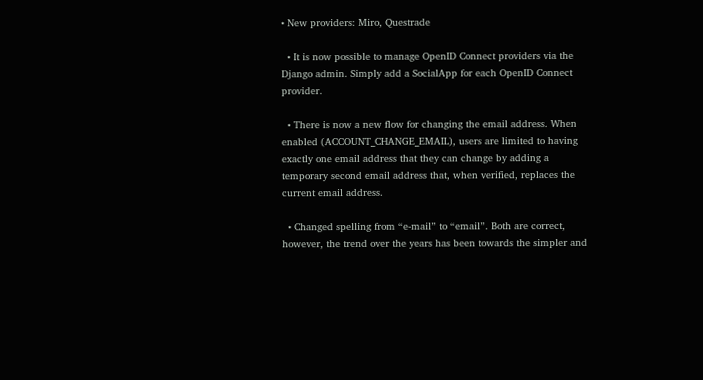• New providers: Miro, Questrade

  • It is now possible to manage OpenID Connect providers via the Django admin. Simply add a SocialApp for each OpenID Connect provider.

  • There is now a new flow for changing the email address. When enabled (ACCOUNT_CHANGE_EMAIL), users are limited to having exactly one email address that they can change by adding a temporary second email address that, when verified, replaces the current email address.

  • Changed spelling from “e-mail” to “email”. Both are correct, however, the trend over the years has been towards the simpler and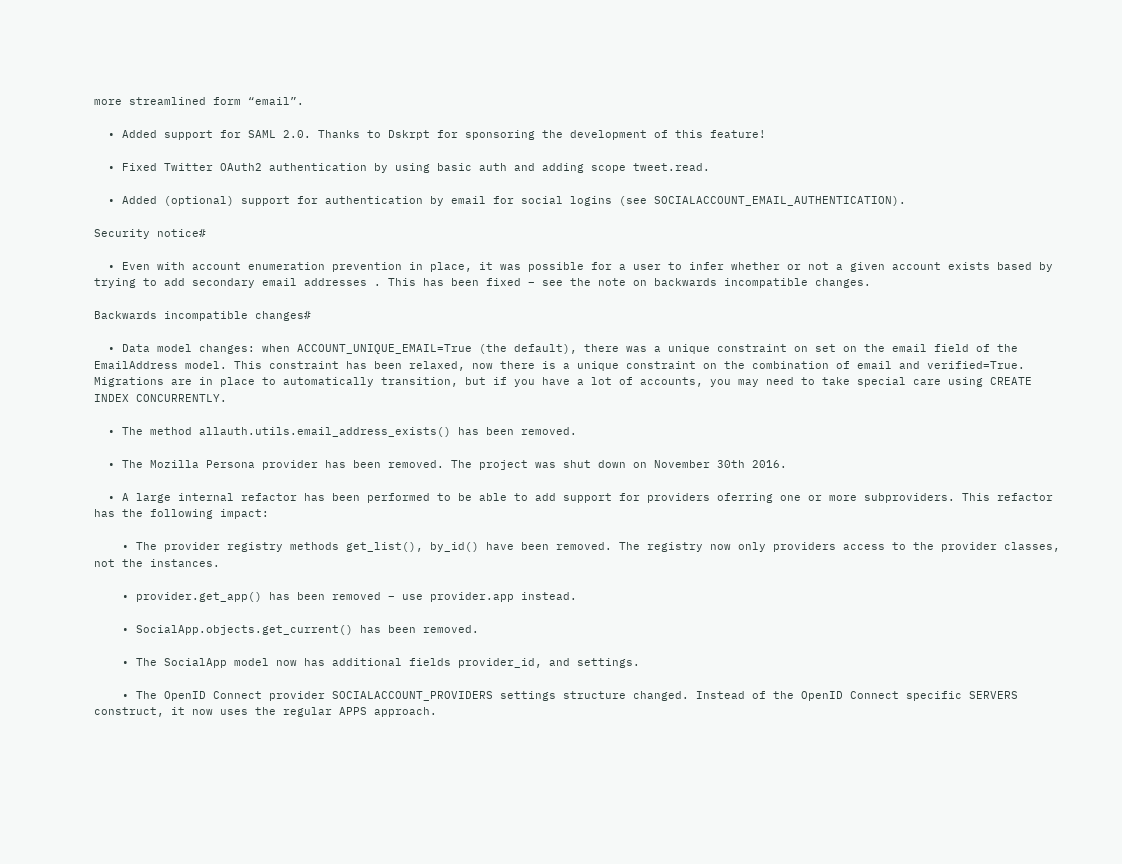more streamlined form “email”.

  • Added support for SAML 2.0. Thanks to Dskrpt for sponsoring the development of this feature!

  • Fixed Twitter OAuth2 authentication by using basic auth and adding scope tweet.read.

  • Added (optional) support for authentication by email for social logins (see SOCIALACCOUNT_EMAIL_AUTHENTICATION).

Security notice#

  • Even with account enumeration prevention in place, it was possible for a user to infer whether or not a given account exists based by trying to add secondary email addresses . This has been fixed – see the note on backwards incompatible changes.

Backwards incompatible changes#

  • Data model changes: when ACCOUNT_UNIQUE_EMAIL=True (the default), there was a unique constraint on set on the email field of the EmailAddress model. This constraint has been relaxed, now there is a unique constraint on the combination of email and verified=True. Migrations are in place to automatically transition, but if you have a lot of accounts, you may need to take special care using CREATE INDEX CONCURRENTLY.

  • The method allauth.utils.email_address_exists() has been removed.

  • The Mozilla Persona provider has been removed. The project was shut down on November 30th 2016.

  • A large internal refactor has been performed to be able to add support for providers oferring one or more subproviders. This refactor has the following impact:

    • The provider registry methods get_list(), by_id() have been removed. The registry now only providers access to the provider classes, not the instances.

    • provider.get_app() has been removed – use provider.app instead.

    • SocialApp.objects.get_current() has been removed.

    • The SocialApp model now has additional fields provider_id, and settings.

    • The OpenID Connect provider SOCIALACCOUNT_PROVIDERS settings structure changed. Instead of the OpenID Connect specific SERVERS construct, it now uses the regular APPS approach.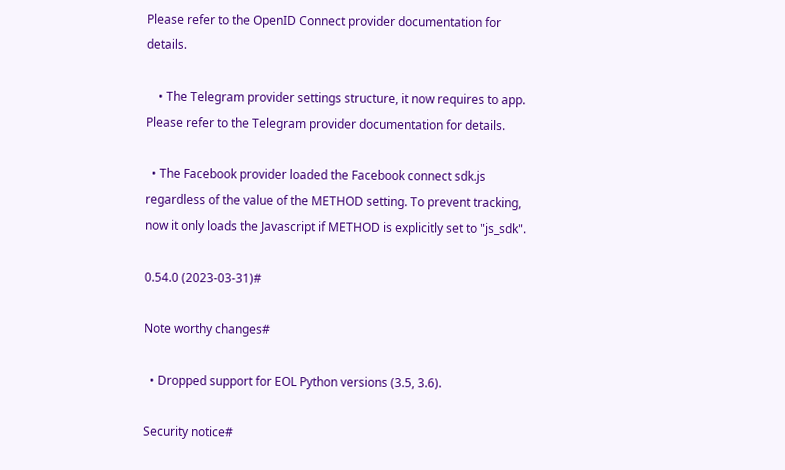Please refer to the OpenID Connect provider documentation for details.

    • The Telegram provider settings structure, it now requires to app. Please refer to the Telegram provider documentation for details.

  • The Facebook provider loaded the Facebook connect sdk.js regardless of the value of the METHOD setting. To prevent tracking, now it only loads the Javascript if METHOD is explicitly set to "js_sdk".

0.54.0 (2023-03-31)#

Note worthy changes#

  • Dropped support for EOL Python versions (3.5, 3.6).

Security notice#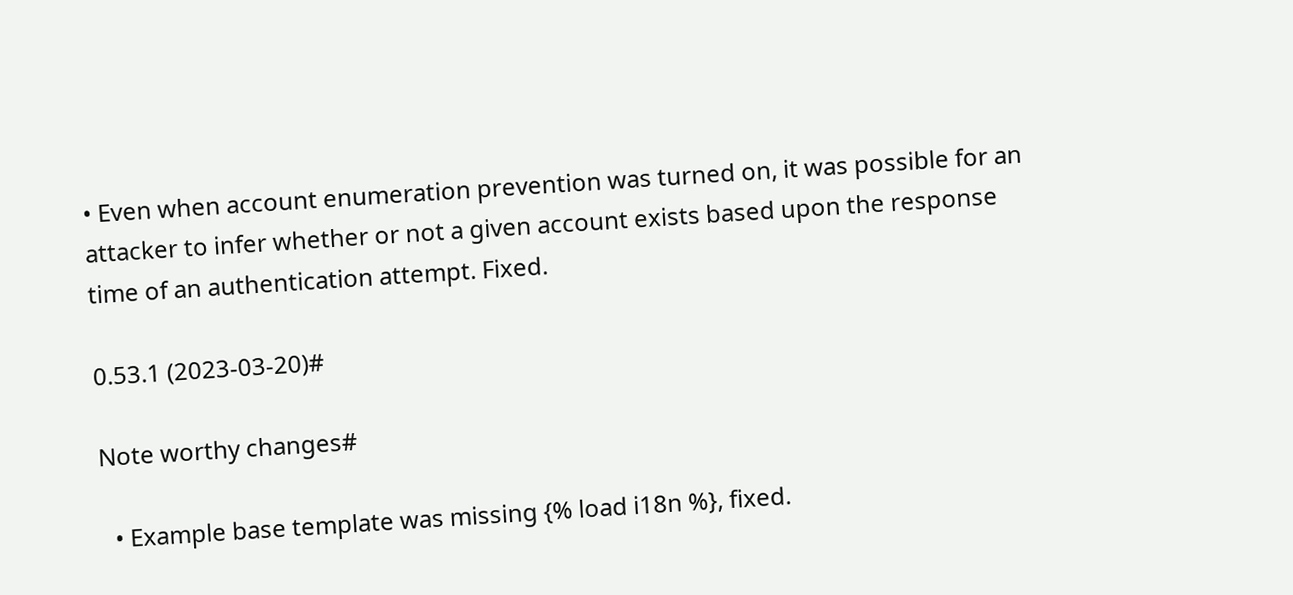• Even when account enumeration prevention was turned on, it was possible for an attacker to infer whether or not a given account exists based upon the response time of an authentication attempt. Fixed.

0.53.1 (2023-03-20)#

Note worthy changes#

  • Example base template was missing {% load i18n %}, fixed.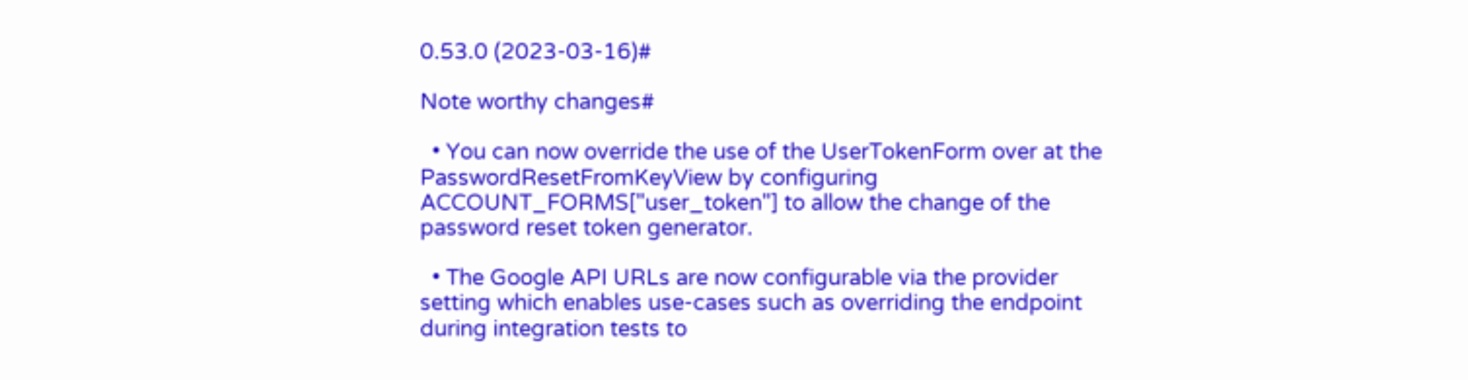0.53.0 (2023-03-16)#

Note worthy changes#

  • You can now override the use of the UserTokenForm over at the PasswordResetFromKeyView by configuring ACCOUNT_FORMS["user_token"] to allow the change of the password reset token generator.

  • The Google API URLs are now configurable via the provider setting which enables use-cases such as overriding the endpoint during integration tests to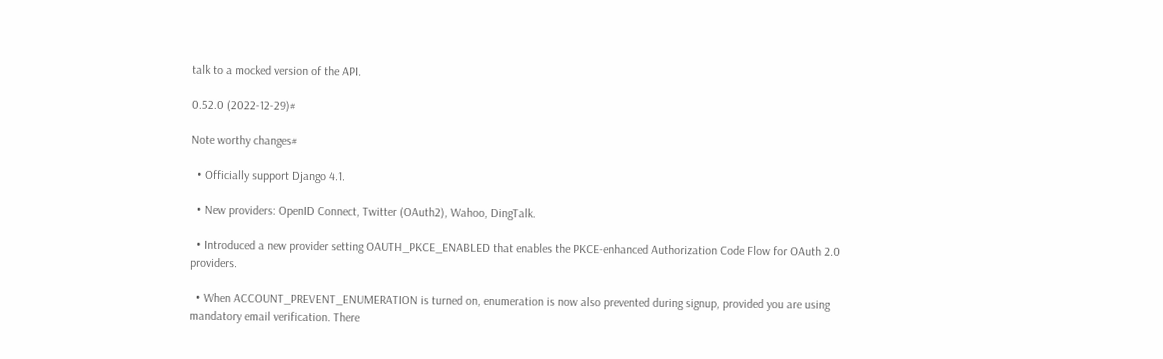talk to a mocked version of the API.

0.52.0 (2022-12-29)#

Note worthy changes#

  • Officially support Django 4.1.

  • New providers: OpenID Connect, Twitter (OAuth2), Wahoo, DingTalk.

  • Introduced a new provider setting OAUTH_PKCE_ENABLED that enables the PKCE-enhanced Authorization Code Flow for OAuth 2.0 providers.

  • When ACCOUNT_PREVENT_ENUMERATION is turned on, enumeration is now also prevented during signup, provided you are using mandatory email verification. There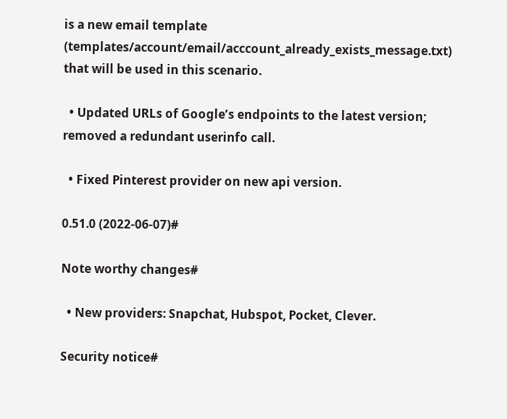is a new email template (templates/account/email/acccount_already_exists_message.txt) that will be used in this scenario.

  • Updated URLs of Google’s endpoints to the latest version; removed a redundant userinfo call.

  • Fixed Pinterest provider on new api version.

0.51.0 (2022-06-07)#

Note worthy changes#

  • New providers: Snapchat, Hubspot, Pocket, Clever.

Security notice#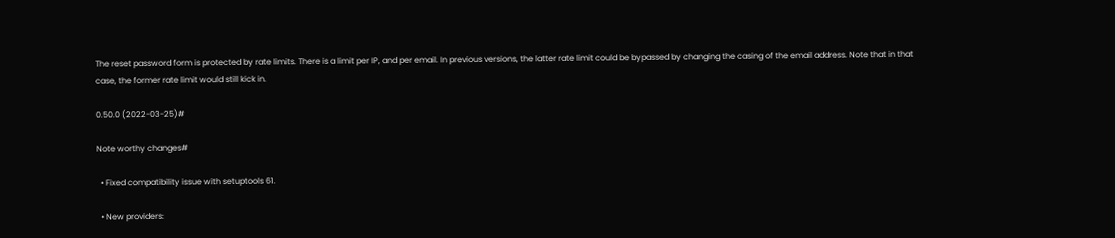The reset password form is protected by rate limits. There is a limit per IP, and per email. In previous versions, the latter rate limit could be bypassed by changing the casing of the email address. Note that in that case, the former rate limit would still kick in.

0.50.0 (2022-03-25)#

Note worthy changes#

  • Fixed compatibility issue with setuptools 61.

  • New providers: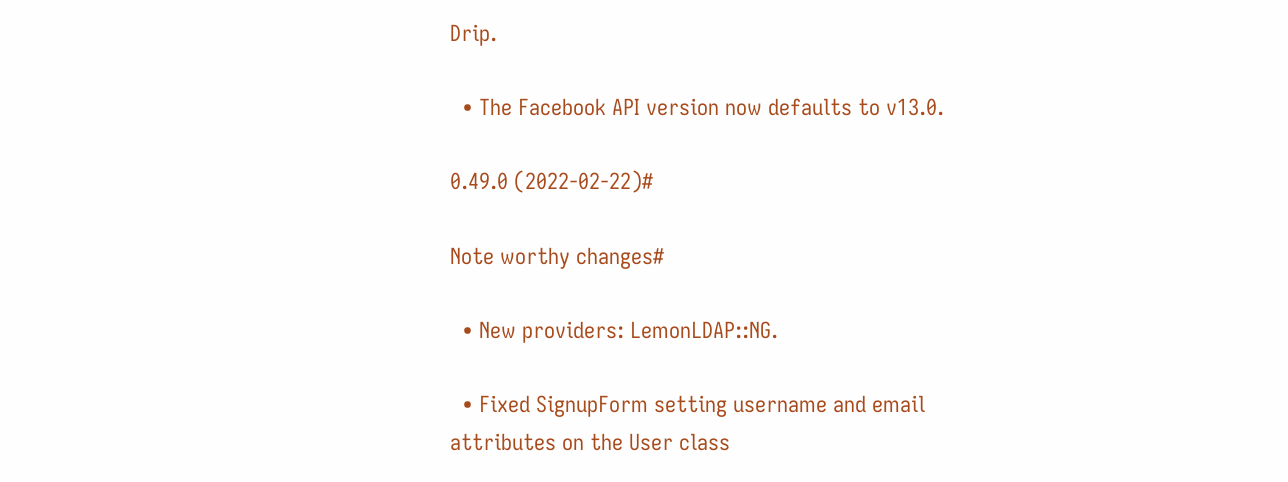Drip.

  • The Facebook API version now defaults to v13.0.

0.49.0 (2022-02-22)#

Note worthy changes#

  • New providers: LemonLDAP::NG.

  • Fixed SignupForm setting username and email attributes on the User class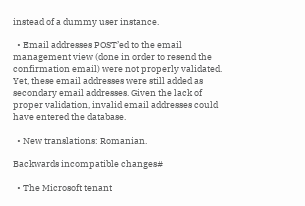instead of a dummy user instance.

  • Email addresses POST’ed to the email management view (done in order to resend the confirmation email) were not properly validated. Yet, these email addresses were still added as secondary email addresses. Given the lack of proper validation, invalid email addresses could have entered the database.

  • New translations: Romanian.

Backwards incompatible changes#

  • The Microsoft tenant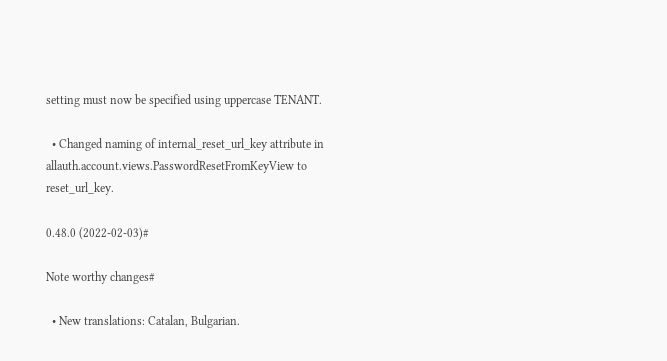setting must now be specified using uppercase TENANT.

  • Changed naming of internal_reset_url_key attribute in allauth.account.views.PasswordResetFromKeyView to reset_url_key.

0.48.0 (2022-02-03)#

Note worthy changes#

  • New translations: Catalan, Bulgarian.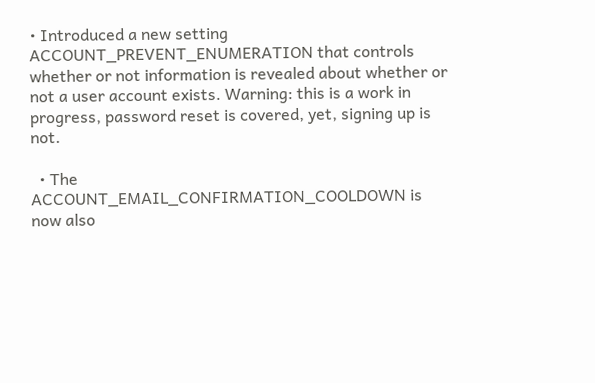• Introduced a new setting ACCOUNT_PREVENT_ENUMERATION that controls whether or not information is revealed about whether or not a user account exists. Warning: this is a work in progress, password reset is covered, yet, signing up is not.

  • The ACCOUNT_EMAIL_CONFIRMATION_COOLDOWN is now also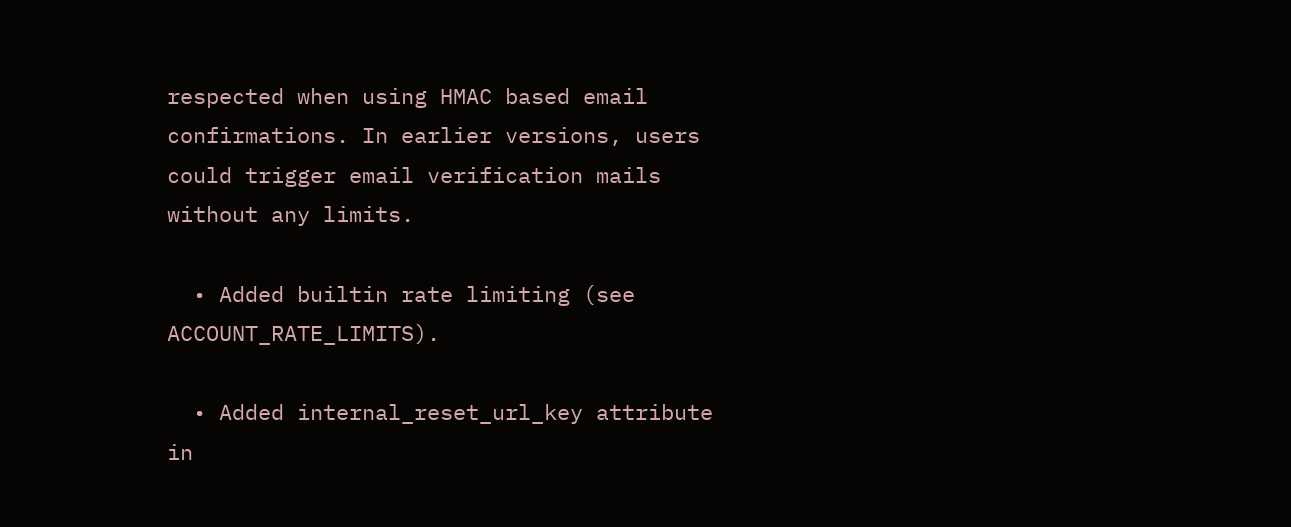respected when using HMAC based email confirmations. In earlier versions, users could trigger email verification mails without any limits.

  • Added builtin rate limiting (see ACCOUNT_RATE_LIMITS).

  • Added internal_reset_url_key attribute in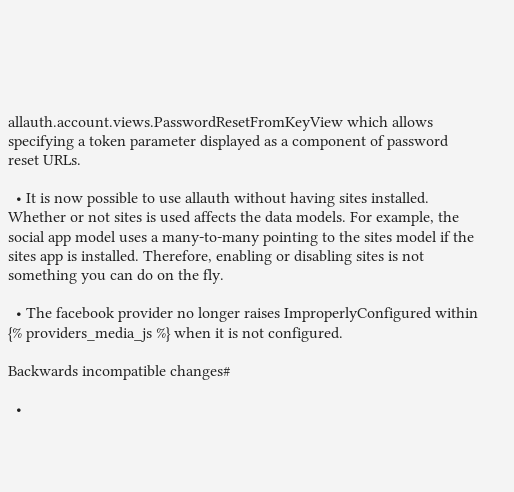allauth.account.views.PasswordResetFromKeyView which allows specifying a token parameter displayed as a component of password reset URLs.

  • It is now possible to use allauth without having sites installed. Whether or not sites is used affects the data models. For example, the social app model uses a many-to-many pointing to the sites model if the sites app is installed. Therefore, enabling or disabling sites is not something you can do on the fly.

  • The facebook provider no longer raises ImproperlyConfigured within {% providers_media_js %} when it is not configured.

Backwards incompatible changes#

  •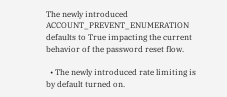The newly introduced ACCOUNT_PREVENT_ENUMERATION defaults to True impacting the current behavior of the password reset flow.

  • The newly introduced rate limiting is by default turned on.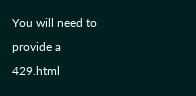You will need to provide a 429.html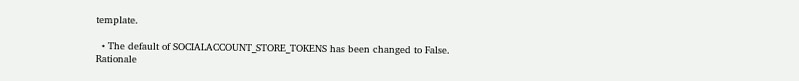template.

  • The default of SOCIALACCOUNT_STORE_TOKENS has been changed to False. Rationale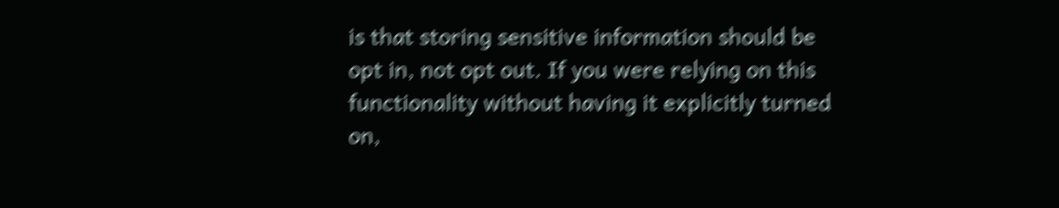is that storing sensitive information should be opt in, not opt out. If you were relying on this functionality without having it explicitly turned on,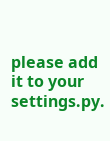please add it to your settings.py.